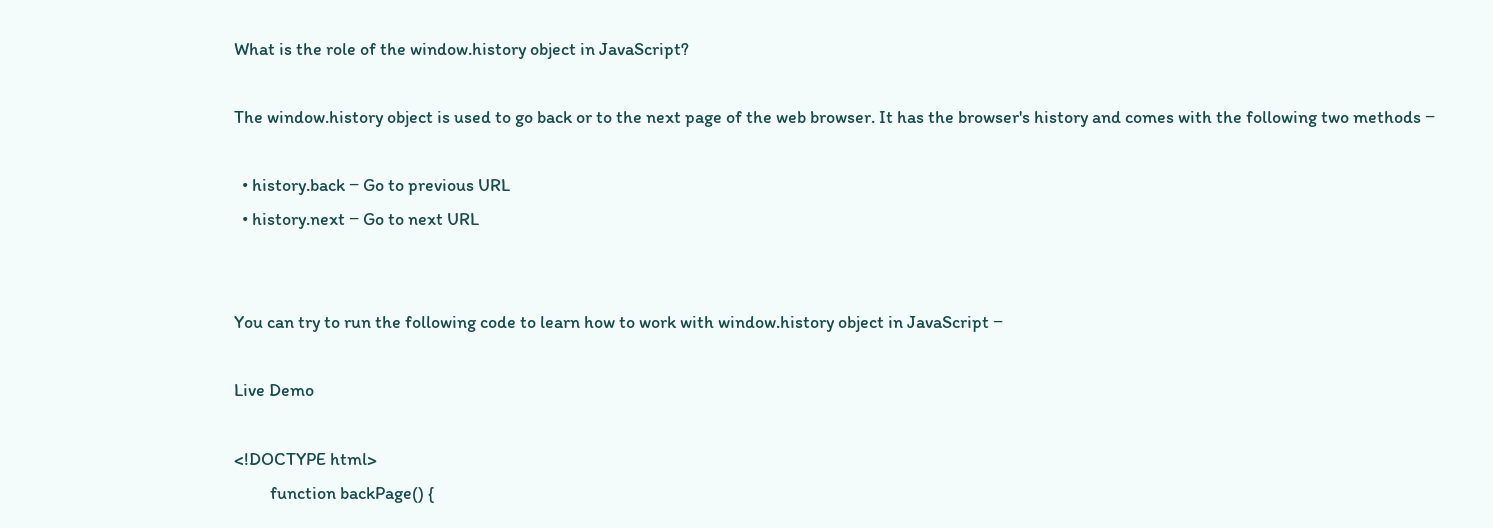What is the role of the window.history object in JavaScript?

The window.history object is used to go back or to the next page of the web browser. It has the browser's history and comes with the following two methods −

  • history.back − Go to previous URL
  • history.next − Go to next URL


You can try to run the following code to learn how to work with window.history object in JavaScript −

Live Demo

<!DOCTYPE html>
         function backPage() {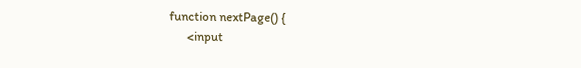function nextPage() {
      <input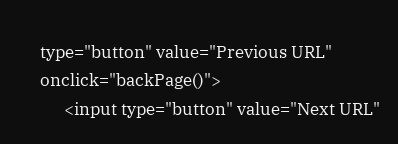type="button" value="Previous URL" onclick="backPage()">
      <input type="button" value="Next URL"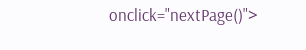onclick="nextPage()">